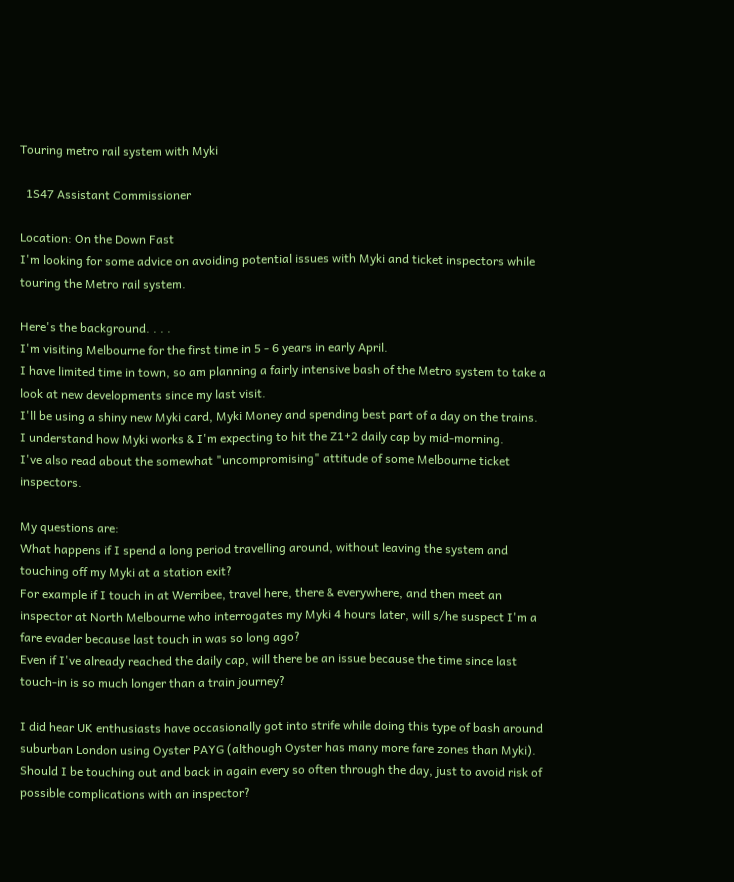Touring metro rail system with Myki

  1S47 Assistant Commissioner

Location: On the Down Fast
I'm looking for some advice on avoiding potential issues with Myki and ticket inspectors while touring the Metro rail system.

Here's the background. . . .
I'm visiting Melbourne for the first time in 5 - 6 years in early April.
I have limited time in town, so am planning a fairly intensive bash of the Metro system to take a look at new developments since my last visit.
I'll be using a shiny new Myki card, Myki Money and spending best part of a day on the trains.
I understand how Myki works & I'm expecting to hit the Z1+2 daily cap by mid-morning.
I've also read about the somewhat "uncompromising" attitude of some Melbourne ticket inspectors.

My questions are:
What happens if I spend a long period travelling around, without leaving the system and touching off my Myki at a station exit?
For example if I touch in at Werribee, travel here, there & everywhere, and then meet an inspector at North Melbourne who interrogates my Myki 4 hours later, will s/he suspect I'm a fare evader because last touch in was so long ago?
Even if I've already reached the daily cap, will there be an issue because the time since last touch-in is so much longer than a train journey?

I did hear UK enthusiasts have occasionally got into strife while doing this type of bash around suburban London using Oyster PAYG (although Oyster has many more fare zones than Myki).
Should I be touching out and back in again every so often through the day, just to avoid risk of possible complications with an inspector?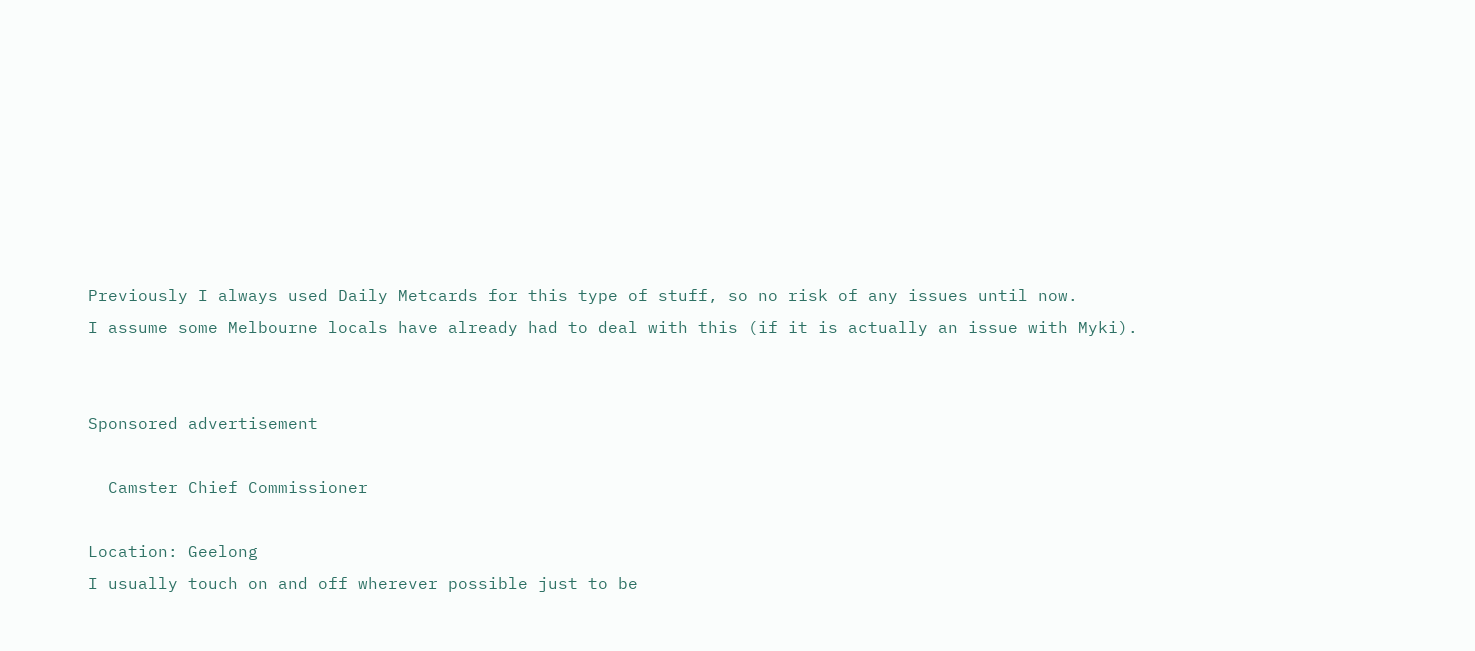Previously I always used Daily Metcards for this type of stuff, so no risk of any issues until now.
I assume some Melbourne locals have already had to deal with this (if it is actually an issue with Myki).


Sponsored advertisement

  Camster Chief Commissioner

Location: Geelong
I usually touch on and off wherever possible just to be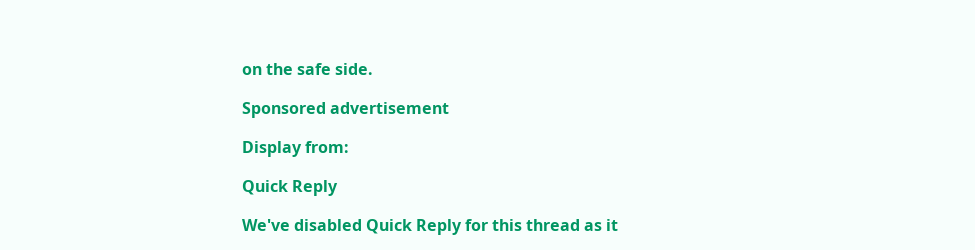on the safe side.

Sponsored advertisement

Display from:

Quick Reply

We've disabled Quick Reply for this thread as it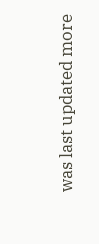was last updated more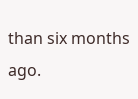than six months ago.